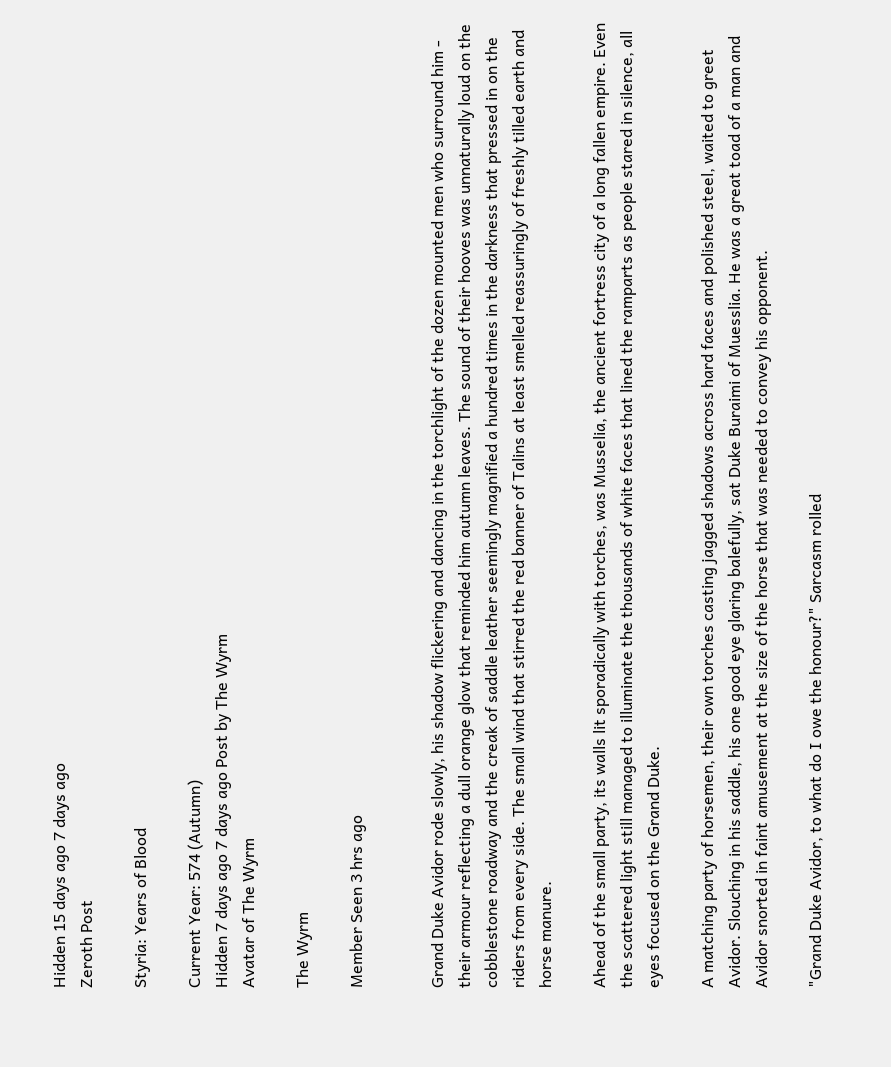Hidden 15 days ago 7 days ago
Zeroth Post

Styria: Years of Blood

Current Year: 574 (Autumn)
Hidden 7 days ago 7 days ago Post by The Wyrm
Avatar of The Wyrm

The Wyrm

Member Seen 3 hrs ago


Grand Duke Avidor rode slowly, his shadow flickering and dancing in the torchlight of the dozen mounted men who surround him - their armour reflecting a dull orange glow that reminded him autumn leaves. The sound of their hooves was unnaturally loud on the cobblestone roadway and the creak of saddle leather seemingly magnified a hundred times in the darkness that pressed in on the riders from every side. The small wind that stirred the red banner of Talins at least smelled reassuringly of freshly tilled earth and horse manure.

Ahead of the small party, its walls lit sporadically with torches, was Musselia, the ancient fortress city of a long fallen empire. Even the scattered light still managed to illuminate the thousands of white faces that lined the ramparts as people stared in silence, all eyes focused on the Grand Duke.

A matching party of horsemen, their own torches casting jagged shadows across hard faces and polished steel, waited to greet Avidor. Slouching in his saddle, his one good eye glaring balefully, sat Duke Buraimi of Muesslia. He was a great toad of a man and Avidor snorted in faint amusement at the size of the horse that was needed to convey his opponent.

"Grand Duke Avidor, to what do I owe the honour?" Sarcasm rolled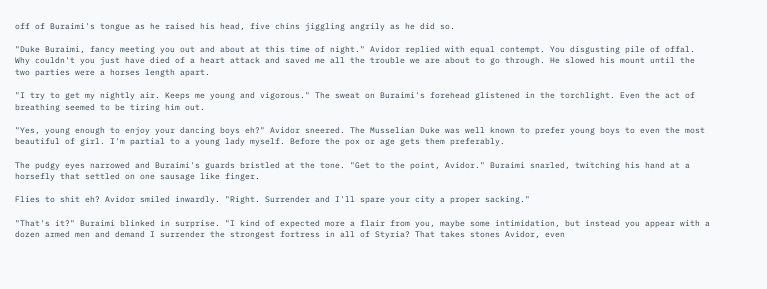off of Buraimi's tongue as he raised his head, five chins jiggling angrily as he did so.

"Duke Buraimi, fancy meeting you out and about at this time of night." Avidor replied with equal contempt. You disgusting pile of offal. Why couldn't you just have died of a heart attack and saved me all the trouble we are about to go through. He slowed his mount until the two parties were a horses length apart.

"I try to get my nightly air. Keeps me young and vigorous." The sweat on Buraimi's forehead glistened in the torchlight. Even the act of breathing seemed to be tiring him out.

"Yes, young enough to enjoy your dancing boys eh?" Avidor sneered. The Musselian Duke was well known to prefer young boys to even the most beautiful of girl. I'm partial to a young lady myself. Before the pox or age gets them preferably.

The pudgy eyes narrowed and Buraimi's guards bristled at the tone. "Get to the point, Avidor." Buraimi snarled, twitching his hand at a horsefly that settled on one sausage like finger.

Flies to shit eh? Avidor smiled inwardly. "Right. Surrender and I'll spare your city a proper sacking."

"That's it?" Buraimi blinked in surprise. "I kind of expected more a flair from you, maybe some intimidation, but instead you appear with a dozen armed men and demand I surrender the strongest fortress in all of Styria? That takes stones Avidor, even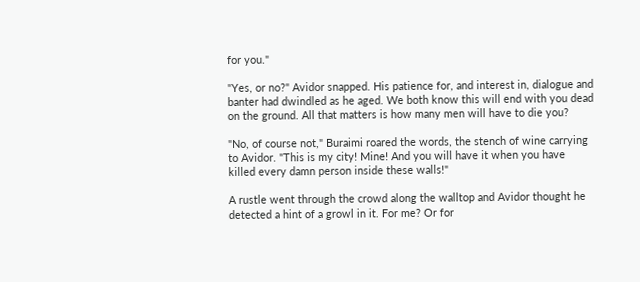for you."

"Yes, or no?" Avidor snapped. His patience for, and interest in, dialogue and banter had dwindled as he aged. We both know this will end with you dead on the ground. All that matters is how many men will have to die you?

"No, of course not," Buraimi roared the words, the stench of wine carrying to Avidor. "This is my city! Mine! And you will have it when you have killed every damn person inside these walls!"

A rustle went through the crowd along the walltop and Avidor thought he detected a hint of a growl in it. For me? Or for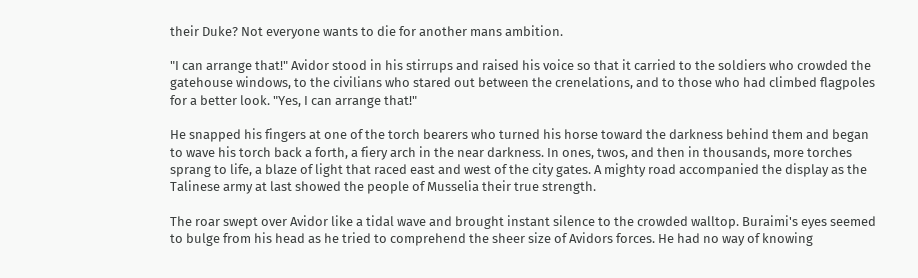their Duke? Not everyone wants to die for another mans ambition.

"I can arrange that!" Avidor stood in his stirrups and raised his voice so that it carried to the soldiers who crowded the gatehouse windows, to the civilians who stared out between the crenelations, and to those who had climbed flagpoles for a better look. "Yes, I can arrange that!"

He snapped his fingers at one of the torch bearers who turned his horse toward the darkness behind them and began to wave his torch back a forth, a fiery arch in the near darkness. In ones, twos, and then in thousands, more torches sprang to life, a blaze of light that raced east and west of the city gates. A mighty road accompanied the display as the Talinese army at last showed the people of Musselia their true strength.

The roar swept over Avidor like a tidal wave and brought instant silence to the crowded walltop. Buraimi's eyes seemed to bulge from his head as he tried to comprehend the sheer size of Avidors forces. He had no way of knowing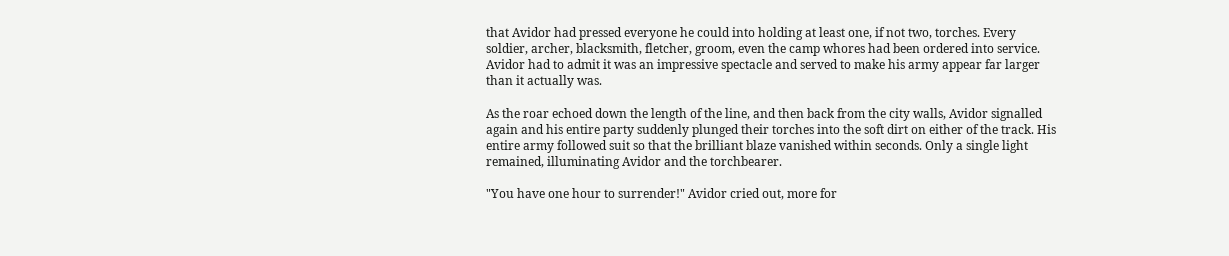that Avidor had pressed everyone he could into holding at least one, if not two, torches. Every soldier, archer, blacksmith, fletcher, groom, even the camp whores had been ordered into service. Avidor had to admit it was an impressive spectacle and served to make his army appear far larger than it actually was.

As the roar echoed down the length of the line, and then back from the city walls, Avidor signalled again and his entire party suddenly plunged their torches into the soft dirt on either of the track. His entire army followed suit so that the brilliant blaze vanished within seconds. Only a single light remained, illuminating Avidor and the torchbearer.

"You have one hour to surrender!" Avidor cried out, more for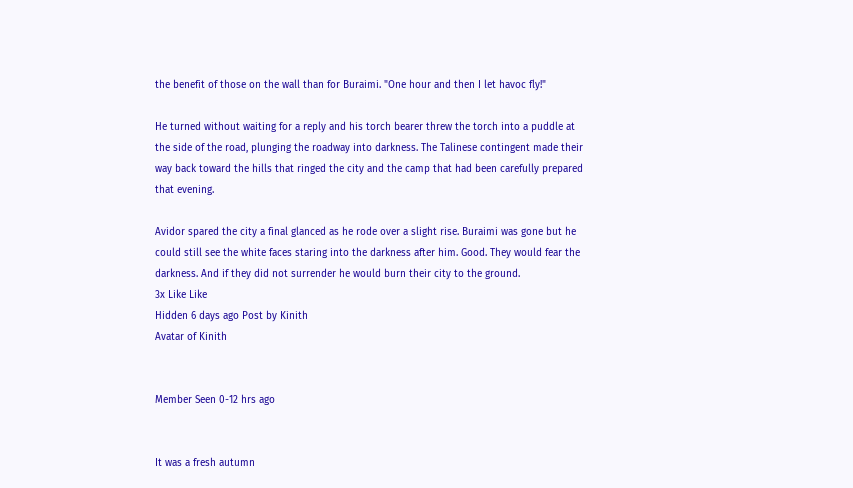the benefit of those on the wall than for Buraimi. "One hour and then I let havoc fly!"

He turned without waiting for a reply and his torch bearer threw the torch into a puddle at the side of the road, plunging the roadway into darkness. The Talinese contingent made their way back toward the hills that ringed the city and the camp that had been carefully prepared that evening.

Avidor spared the city a final glanced as he rode over a slight rise. Buraimi was gone but he could still see the white faces staring into the darkness after him. Good. They would fear the darkness. And if they did not surrender he would burn their city to the ground.
3x Like Like
Hidden 6 days ago Post by Kinith
Avatar of Kinith


Member Seen 0-12 hrs ago


It was a fresh autumn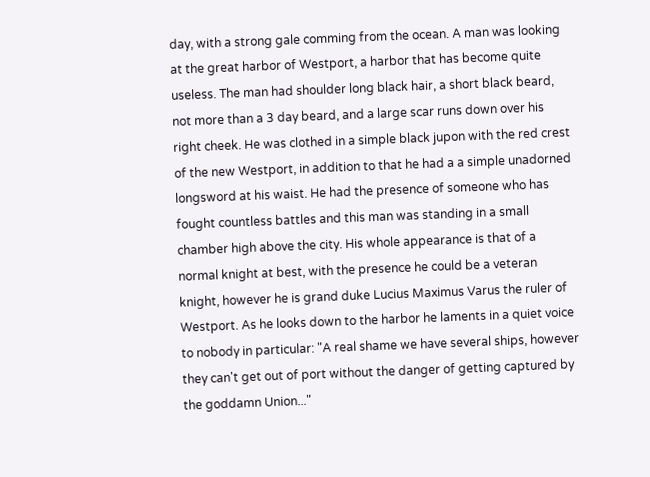day, with a strong gale comming from the ocean. A man was looking at the great harbor of Westport, a harbor that has become quite useless. The man had shoulder long black hair, a short black beard, not more than a 3 day beard, and a large scar runs down over his right cheek. He was clothed in a simple black jupon with the red crest of the new Westport, in addition to that he had a a simple unadorned longsword at his waist. He had the presence of someone who has fought countless battles and this man was standing in a small chamber high above the city. His whole appearance is that of a normal knight at best, with the presence he could be a veteran knight, however he is grand duke Lucius Maximus Varus the ruler of Westport. As he looks down to the harbor he laments in a quiet voice to nobody in particular: "A real shame we have several ships, however they can't get out of port without the danger of getting captured by the goddamn Union..."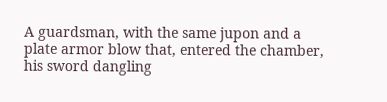A guardsman, with the same jupon and a plate armor blow that, entered the chamber, his sword dangling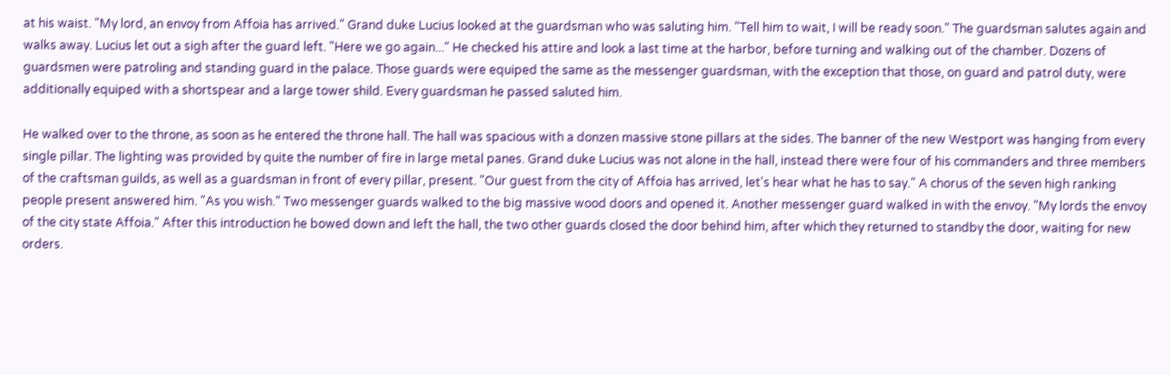at his waist. "My lord, an envoy from Affoia has arrived." Grand duke Lucius looked at the guardsman who was saluting him. "Tell him to wait, I will be ready soon." The guardsman salutes again and walks away. Lucius let out a sigh after the guard left. "Here we go again..." He checked his attire and look a last time at the harbor, before turning and walking out of the chamber. Dozens of guardsmen were patroling and standing guard in the palace. Those guards were equiped the same as the messenger guardsman, with the exception that those, on guard and patrol duty, were additionally equiped with a shortspear and a large tower shild. Every guardsman he passed saluted him.

He walked over to the throne, as soon as he entered the throne hall. The hall was spacious with a donzen massive stone pillars at the sides. The banner of the new Westport was hanging from every single pillar. The lighting was provided by quite the number of fire in large metal panes. Grand duke Lucius was not alone in the hall, instead there were four of his commanders and three members of the craftsman guilds, as well as a guardsman in front of every pillar, present. "Our guest from the city of Affoia has arrived, let's hear what he has to say." A chorus of the seven high ranking people present answered him. "As you wish." Two messenger guards walked to the big massive wood doors and opened it. Another messenger guard walked in with the envoy. "My lords the envoy of the city state Affoia." After this introduction he bowed down and left the hall, the two other guards closed the door behind him, after which they returned to standby the door, waiting for new orders.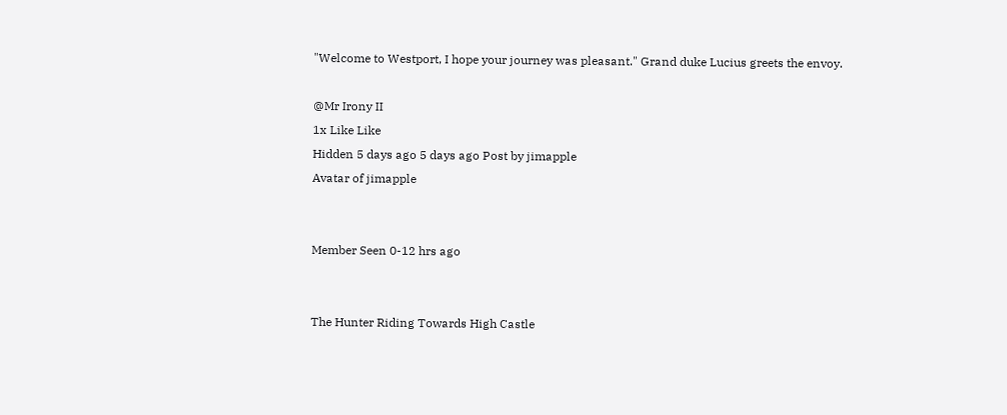"Welcome to Westport, I hope your journey was pleasant." Grand duke Lucius greets the envoy.

@Mr Irony II
1x Like Like
Hidden 5 days ago 5 days ago Post by jimapple
Avatar of jimapple


Member Seen 0-12 hrs ago


The Hunter Riding Towards High Castle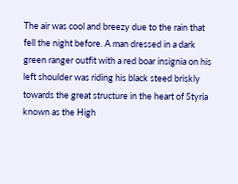The air was cool and breezy due to the rain that fell the night before. A man dressed in a dark green ranger outfit with a red boar insignia on his left shoulder was riding his black steed briskly towards the great structure in the heart of Styria known as the High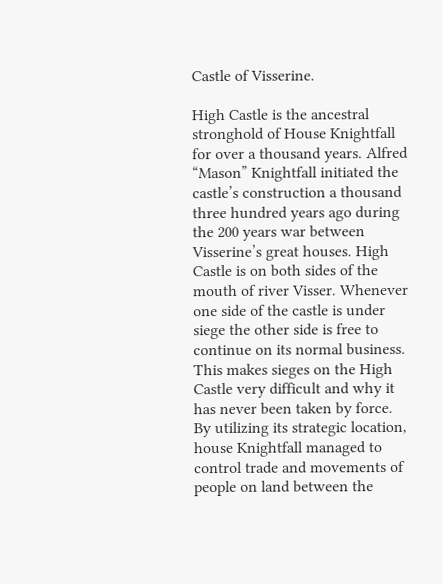Castle of Visserine.

High Castle is the ancestral stronghold of House Knightfall for over a thousand years. Alfred “Mason” Knightfall initiated the castle’s construction a thousand three hundred years ago during the 200 years war between Visserine’s great houses. High Castle is on both sides of the mouth of river Visser. Whenever one side of the castle is under siege the other side is free to continue on its normal business. This makes sieges on the High Castle very difficult and why it has never been taken by force. By utilizing its strategic location, house Knightfall managed to control trade and movements of people on land between the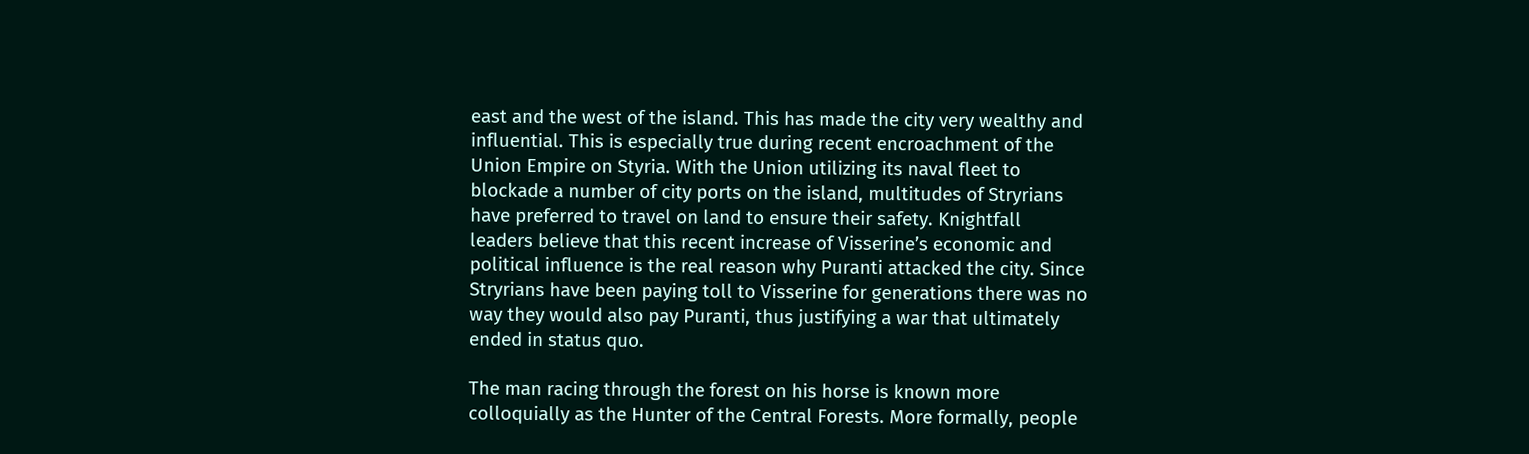east and the west of the island. This has made the city very wealthy and influential. This is especially true during recent encroachment of the Union Empire on Styria. With the Union utilizing its naval fleet to blockade a number of city ports on the island, multitudes of Stryrians have preferred to travel on land to ensure their safety. Knightfall leaders believe that this recent increase of Visserine’s economic and political influence is the real reason why Puranti attacked the city. Since Stryrians have been paying toll to Visserine for generations there was no way they would also pay Puranti, thus justifying a war that ultimately ended in status quo.

The man racing through the forest on his horse is known more colloquially as the Hunter of the Central Forests. More formally, people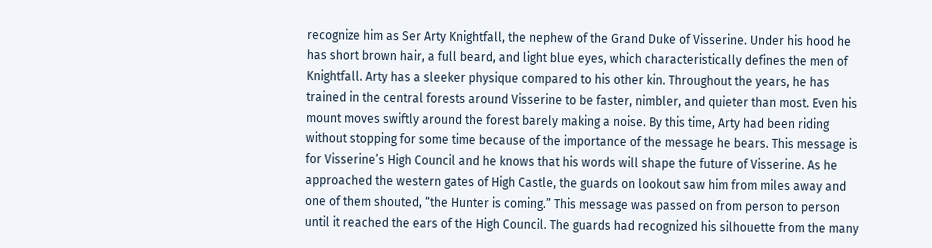recognize him as Ser Arty Knightfall, the nephew of the Grand Duke of Visserine. Under his hood he has short brown hair, a full beard, and light blue eyes, which characteristically defines the men of Knightfall. Arty has a sleeker physique compared to his other kin. Throughout the years, he has trained in the central forests around Visserine to be faster, nimbler, and quieter than most. Even his mount moves swiftly around the forest barely making a noise. By this time, Arty had been riding without stopping for some time because of the importance of the message he bears. This message is for Visserine’s High Council and he knows that his words will shape the future of Visserine. As he approached the western gates of High Castle, the guards on lookout saw him from miles away and one of them shouted, “the Hunter is coming.” This message was passed on from person to person until it reached the ears of the High Council. The guards had recognized his silhouette from the many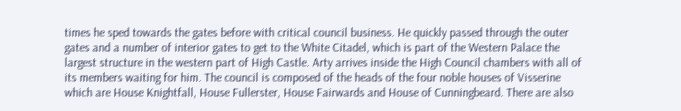times he sped towards the gates before with critical council business. He quickly passed through the outer gates and a number of interior gates to get to the White Citadel, which is part of the Western Palace the largest structure in the western part of High Castle. Arty arrives inside the High Council chambers with all of its members waiting for him. The council is composed of the heads of the four noble houses of Visserine which are House Knightfall, House Fullerster, House Fairwards and House of Cunningbeard. There are also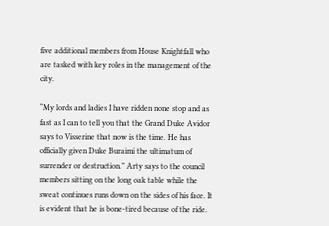five additional members from House Knightfall who are tasked with key roles in the management of the city.

“My lords and ladies I have ridden none stop and as fast as I can to tell you that the Grand Duke Avidor says to Visserine that now is the time. He has officially given Duke Buraimi the ultimatum of surrender or destruction.” Arty says to the council members sitting on the long oak table while the sweat continues runs down on the sides of his face. It is evident that he is bone-tired because of the ride.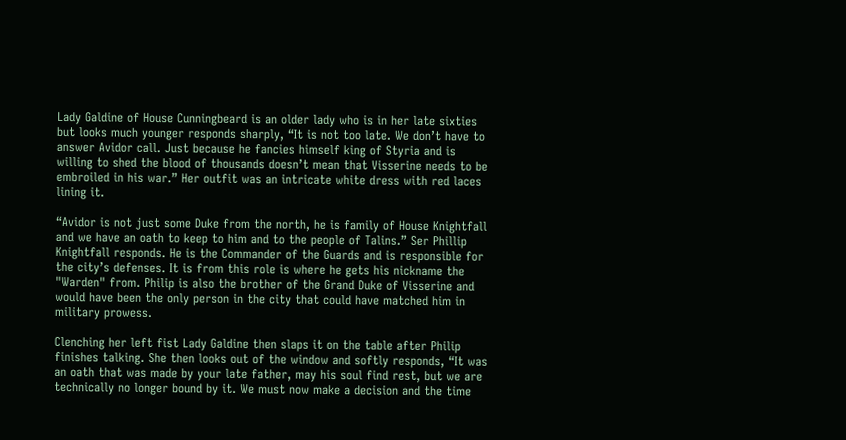Lady Galdine of House Cunningbeard is an older lady who is in her late sixties but looks much younger responds sharply, “It is not too late. We don’t have to answer Avidor call. Just because he fancies himself king of Styria and is willing to shed the blood of thousands doesn’t mean that Visserine needs to be embroiled in his war.” Her outfit was an intricate white dress with red laces lining it.

“Avidor is not just some Duke from the north, he is family of House Knightfall and we have an oath to keep to him and to the people of Talins.” Ser Phillip Knightfall responds. He is the Commander of the Guards and is responsible for the city’s defenses. It is from this role is where he gets his nickname the "Warden" from. Philip is also the brother of the Grand Duke of Visserine and would have been the only person in the city that could have matched him in military prowess.

Clenching her left fist Lady Galdine then slaps it on the table after Philip finishes talking. She then looks out of the window and softly responds, “It was an oath that was made by your late father, may his soul find rest, but we are technically no longer bound by it. We must now make a decision and the time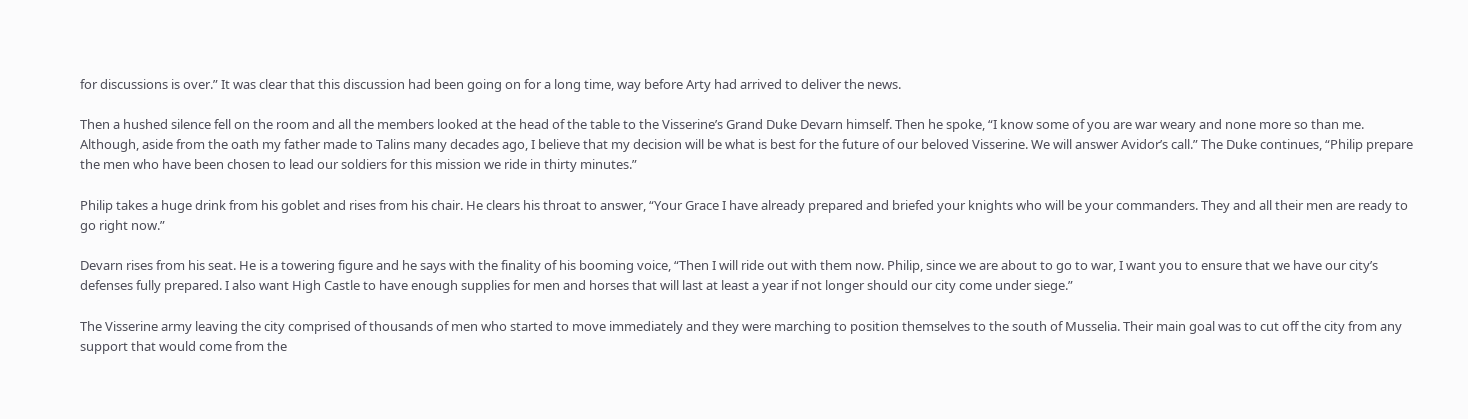for discussions is over.” It was clear that this discussion had been going on for a long time, way before Arty had arrived to deliver the news.

Then a hushed silence fell on the room and all the members looked at the head of the table to the Visserine’s Grand Duke Devarn himself. Then he spoke, “I know some of you are war weary and none more so than me. Although, aside from the oath my father made to Talins many decades ago, I believe that my decision will be what is best for the future of our beloved Visserine. We will answer Avidor’s call.” The Duke continues, “Philip prepare the men who have been chosen to lead our soldiers for this mission we ride in thirty minutes.”

Philip takes a huge drink from his goblet and rises from his chair. He clears his throat to answer, “Your Grace I have already prepared and briefed your knights who will be your commanders. They and all their men are ready to go right now.”

Devarn rises from his seat. He is a towering figure and he says with the finality of his booming voice, “Then I will ride out with them now. Philip, since we are about to go to war, I want you to ensure that we have our city’s defenses fully prepared. I also want High Castle to have enough supplies for men and horses that will last at least a year if not longer should our city come under siege.”

The Visserine army leaving the city comprised of thousands of men who started to move immediately and they were marching to position themselves to the south of Musselia. Their main goal was to cut off the city from any support that would come from the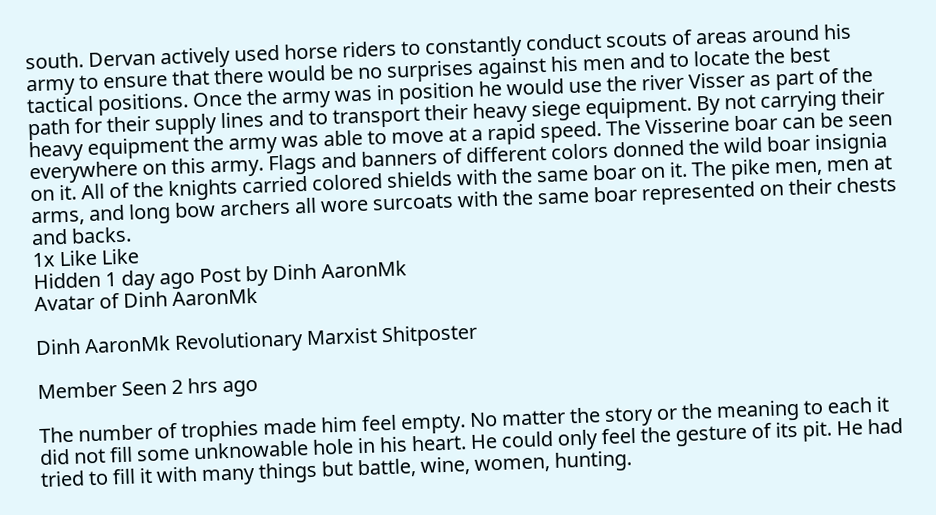south. Dervan actively used horse riders to constantly conduct scouts of areas around his army to ensure that there would be no surprises against his men and to locate the best tactical positions. Once the army was in position he would use the river Visser as part of the path for their supply lines and to transport their heavy siege equipment. By not carrying their heavy equipment the army was able to move at a rapid speed. The Visserine boar can be seen everywhere on this army. Flags and banners of different colors donned the wild boar insignia on it. All of the knights carried colored shields with the same boar on it. The pike men, men at arms, and long bow archers all wore surcoats with the same boar represented on their chests and backs.
1x Like Like
Hidden 1 day ago Post by Dinh AaronMk
Avatar of Dinh AaronMk

Dinh AaronMk Revolutionary Marxist Shitposter

Member Seen 2 hrs ago

The number of trophies made him feel empty. No matter the story or the meaning to each it did not fill some unknowable hole in his heart. He could only feel the gesture of its pit. He had tried to fill it with many things but battle, wine, women, hunting.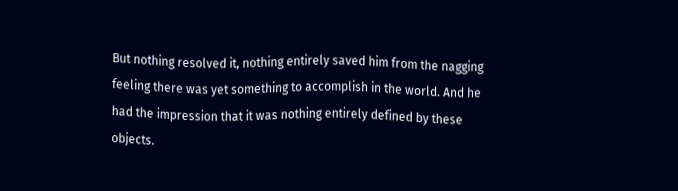But nothing resolved it, nothing entirely saved him from the nagging feeling there was yet something to accomplish in the world. And he had the impression that it was nothing entirely defined by these objects.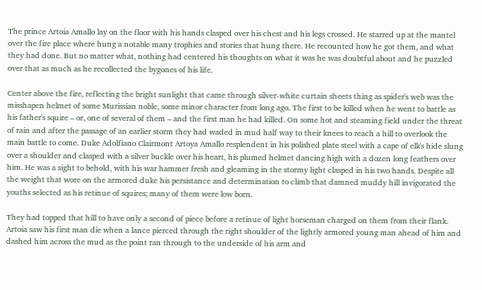The prince Artoia Amallo lay on the floor with his hands clasped over his chest and his legs crossed. He starred up at the mantel over the fire place where hung a notable many trophies and stories that hung there. He recounted how he got them, and what they had done. But no matter what, nothing had centered his thoughts on what it was he was doubtful about and he puzzled over that as much as he recollected the bygones of his life.

Center above the fire, reflecting the bright sunlight that came through silver-white curtain sheets thing as spider's web was the misshapen helmet of some Murissian noble, some minor character from long ago. The first to be killed when he went to battle as his father's squire – or, one of several of them – and the first man he had killed. On some hot and steaming field under the threat of rain and after the passage of an earlier storm they had waded in mud half way to their knees to reach a hill to overlook the main battle to come. Duke Adolfiano Clairmont Artoya Amallo resplendent in his polished plate steel with a cape of elk's hide slung over a shoulder and clasped with a silver buckle over his heart, his plumed helmet dancing high with a dozen long feathers over him. He was a sight to behold, with his war hammer fresh and gleaming in the stormy light clasped in his two hands. Despite all the weight that wore on the armored duke his persistance and determination to climb that damned muddy hill invigorated the youths selected as his retinue of squires; many of them were low born.

They had topped that hill to have only a second of piece before a retinue of light horseman charged on them from their flank. Artoia saw his first man die when a lance pierced through the right shoulder of the lightly armored young man ahead of him and dashed him across the mud as the point ran through to the underside of his arm and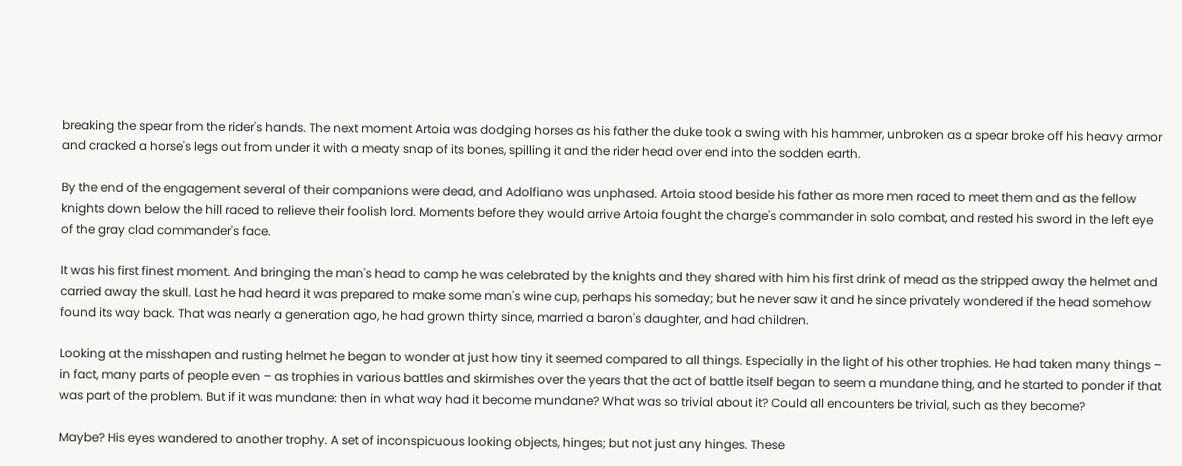breaking the spear from the rider's hands. The next moment Artoia was dodging horses as his father the duke took a swing with his hammer, unbroken as a spear broke off his heavy armor and cracked a horse's legs out from under it with a meaty snap of its bones, spilling it and the rider head over end into the sodden earth.

By the end of the engagement several of their companions were dead, and Adolfiano was unphased. Artoia stood beside his father as more men raced to meet them and as the fellow knights down below the hill raced to relieve their foolish lord. Moments before they would arrive Artoia fought the charge's commander in solo combat, and rested his sword in the left eye of the gray clad commander's face.

It was his first finest moment. And bringing the man's head to camp he was celebrated by the knights and they shared with him his first drink of mead as the stripped away the helmet and carried away the skull. Last he had heard it was prepared to make some man's wine cup, perhaps his someday; but he never saw it and he since privately wondered if the head somehow found its way back. That was nearly a generation ago, he had grown thirty since, married a baron's daughter, and had children.

Looking at the misshapen and rusting helmet he began to wonder at just how tiny it seemed compared to all things. Especially in the light of his other trophies. He had taken many things – in fact, many parts of people even – as trophies in various battles and skirmishes over the years that the act of battle itself began to seem a mundane thing, and he started to ponder if that was part of the problem. But if it was mundane: then in what way had it become mundane? What was so trivial about it? Could all encounters be trivial, such as they become?

Maybe? His eyes wandered to another trophy. A set of inconspicuous looking objects, hinges; but not just any hinges. These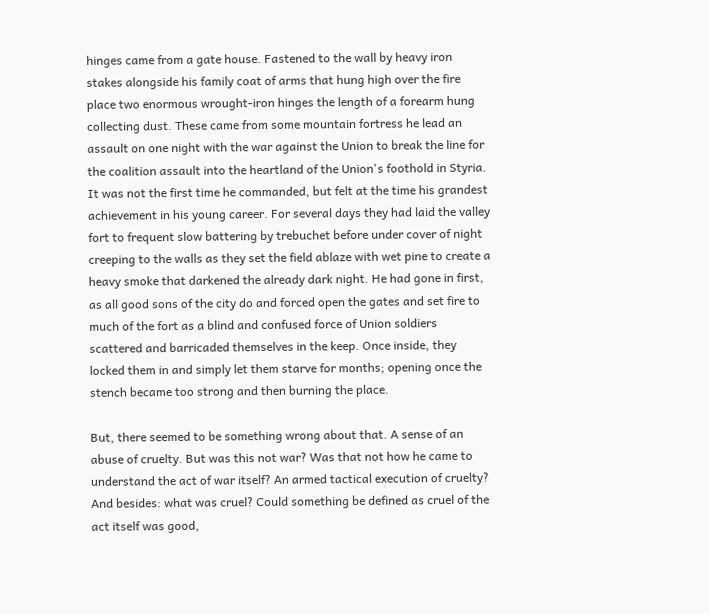hinges came from a gate house. Fastened to the wall by heavy iron stakes alongside his family coat of arms that hung high over the fire place two enormous wrought-iron hinges the length of a forearm hung collecting dust. These came from some mountain fortress he lead an assault on one night with the war against the Union to break the line for the coalition assault into the heartland of the Union's foothold in Styria. It was not the first time he commanded, but felt at the time his grandest achievement in his young career. For several days they had laid the valley fort to frequent slow battering by trebuchet before under cover of night creeping to the walls as they set the field ablaze with wet pine to create a heavy smoke that darkened the already dark night. He had gone in first, as all good sons of the city do and forced open the gates and set fire to much of the fort as a blind and confused force of Union soldiers scattered and barricaded themselves in the keep. Once inside, they locked them in and simply let them starve for months; opening once the stench became too strong and then burning the place.

But, there seemed to be something wrong about that. A sense of an abuse of cruelty. But was this not war? Was that not how he came to understand the act of war itself? An armed tactical execution of cruelty? And besides: what was cruel? Could something be defined as cruel of the act itself was good,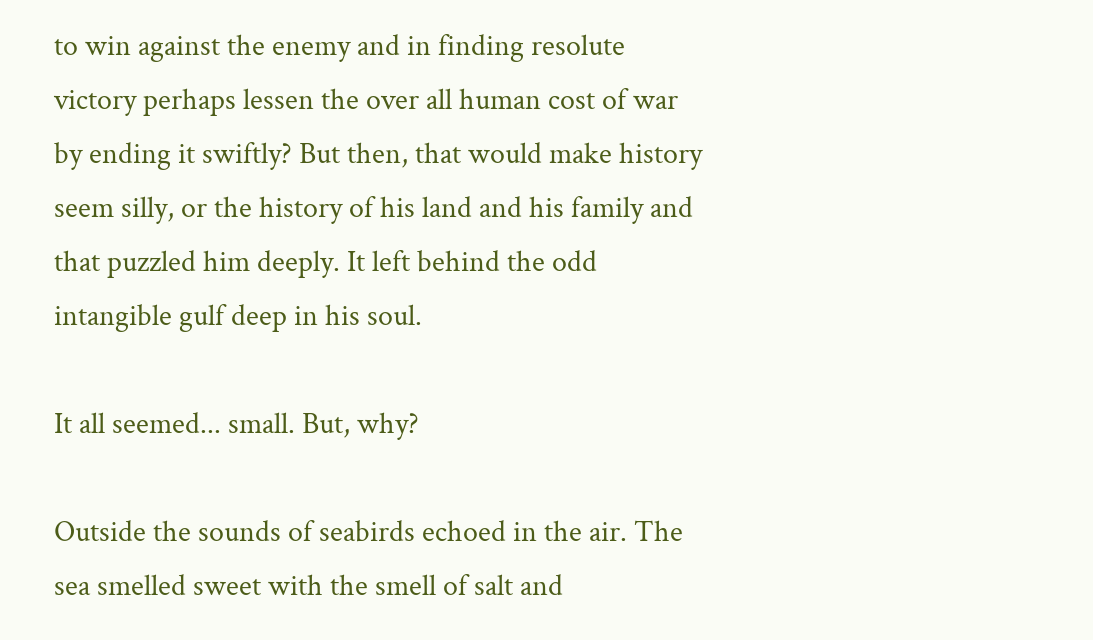to win against the enemy and in finding resolute victory perhaps lessen the over all human cost of war by ending it swiftly? But then, that would make history seem silly, or the history of his land and his family and that puzzled him deeply. It left behind the odd intangible gulf deep in his soul.

It all seemed... small. But, why?

Outside the sounds of seabirds echoed in the air. The sea smelled sweet with the smell of salt and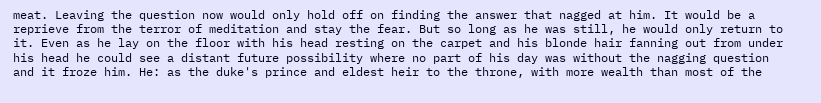meat. Leaving the question now would only hold off on finding the answer that nagged at him. It would be a reprieve from the terror of meditation and stay the fear. But so long as he was still, he would only return to it. Even as he lay on the floor with his head resting on the carpet and his blonde hair fanning out from under his head he could see a distant future possibility where no part of his day was without the nagging question and it froze him. He: as the duke's prince and eldest heir to the throne, with more wealth than most of the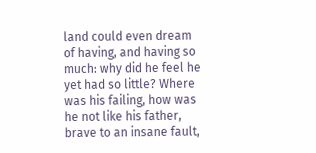land could even dream of having, and having so much: why did he feel he yet had so little? Where was his failing, how was he not like his father, brave to an insane fault,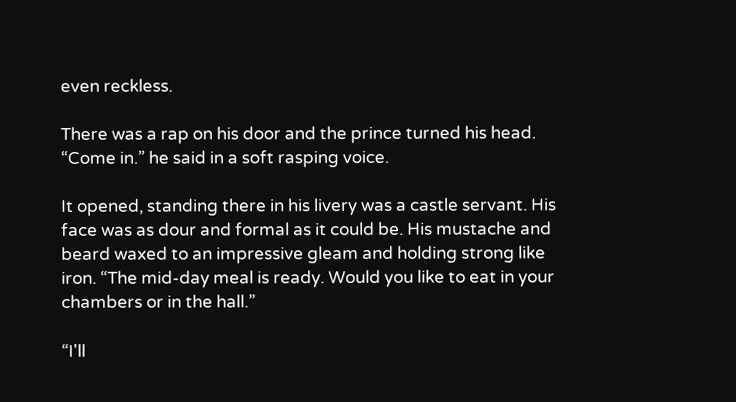even reckless.

There was a rap on his door and the prince turned his head. “Come in.” he said in a soft rasping voice.

It opened, standing there in his livery was a castle servant. His face was as dour and formal as it could be. His mustache and beard waxed to an impressive gleam and holding strong like iron. “The mid-day meal is ready. Would you like to eat in your chambers or in the hall.”

“I'll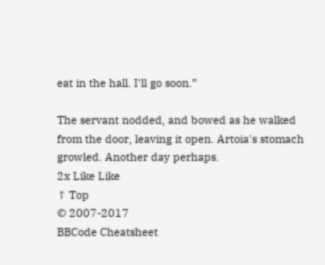eat in the hall. I'll go soon.”

The servant nodded, and bowed as he walked from the door, leaving it open. Artoia's stomach growled. Another day perhaps.
2x Like Like
↑ Top
© 2007-2017
BBCode Cheatsheet